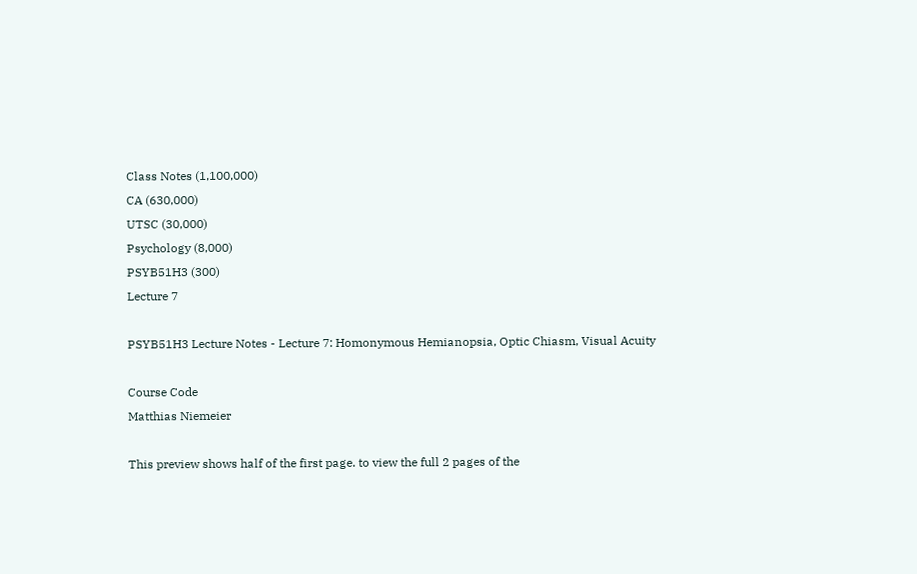Class Notes (1,100,000)
CA (630,000)
UTSC (30,000)
Psychology (8,000)
PSYB51H3 (300)
Lecture 7

PSYB51H3 Lecture Notes - Lecture 7: Homonymous Hemianopsia, Optic Chiasm, Visual Acuity

Course Code
Matthias Niemeier

This preview shows half of the first page. to view the full 2 pages of the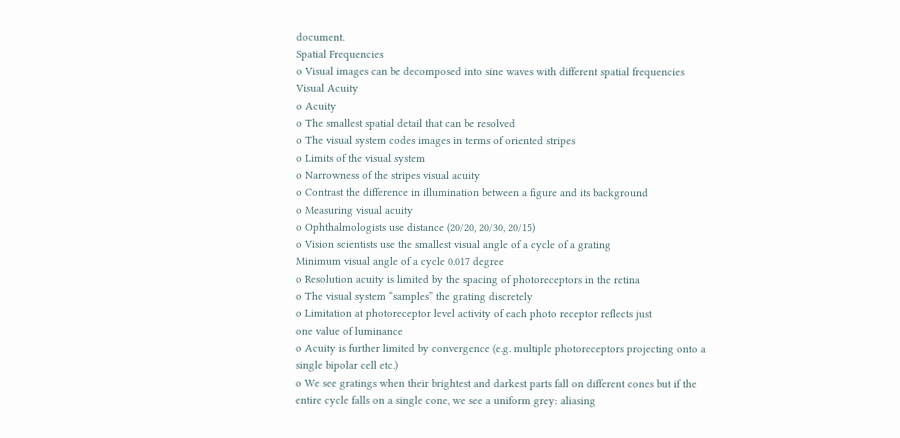document.
Spatial Frequencies
o Visual images can be decomposed into sine waves with different spatial frequencies
Visual Acuity
o Acuity
o The smallest spatial detail that can be resolved
o The visual system codes images in terms of oriented stripes
o Limits of the visual system
o Narrowness of the stripes visual acuity
o Contrast the difference in illumination between a figure and its background
o Measuring visual acuity
o Ophthalmologists use distance (20/20, 20/30, 20/15)
o Vision scientists use the smallest visual angle of a cycle of a grating
Minimum visual angle of a cycle 0.017 degree
o Resolution acuity is limited by the spacing of photoreceptors in the retina
o The visual system “samples” the grating discretely
o Limitation at photoreceptor level activity of each photo receptor reflects just
one value of luminance
o Acuity is further limited by convergence (e.g. multiple photoreceptors projecting onto a
single bipolar cell etc.)
o We see gratings when their brightest and darkest parts fall on different cones but if the
entire cycle falls on a single cone, we see a uniform grey: aliasing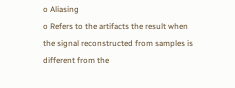o Aliasing
o Refers to the artifacts the result when the signal reconstructed from samples is
different from the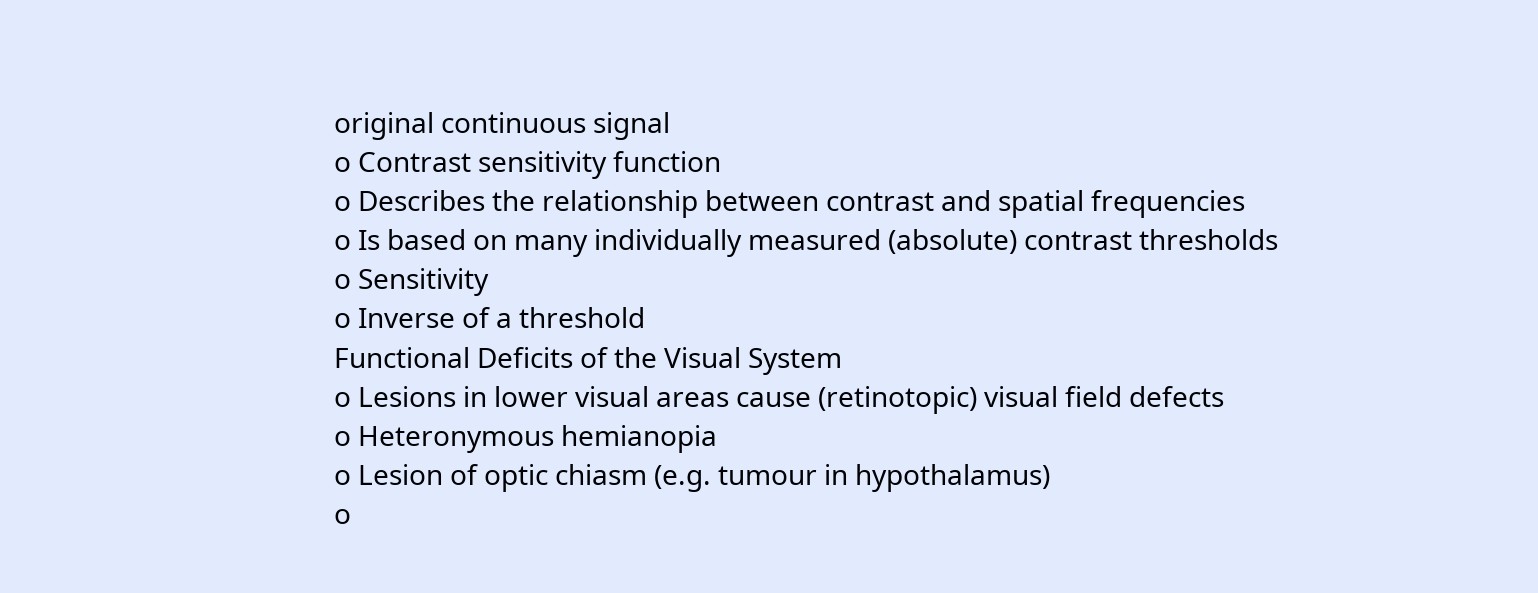original continuous signal
o Contrast sensitivity function
o Describes the relationship between contrast and spatial frequencies
o Is based on many individually measured (absolute) contrast thresholds
o Sensitivity
o Inverse of a threshold
Functional Deficits of the Visual System
o Lesions in lower visual areas cause (retinotopic) visual field defects
o Heteronymous hemianopia
o Lesion of optic chiasm (e.g. tumour in hypothalamus)
o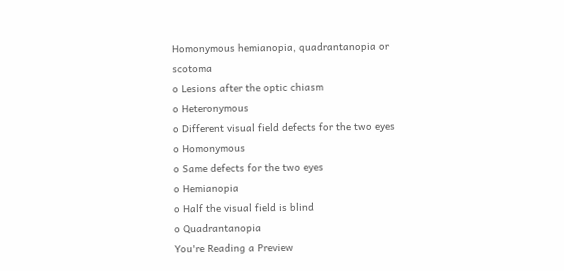Homonymous hemianopia, quadrantanopia or scotoma
o Lesions after the optic chiasm
o Heteronymous
o Different visual field defects for the two eyes
o Homonymous
o Same defects for the two eyes
o Hemianopia
o Half the visual field is blind
o Quadrantanopia
You're Reading a Preview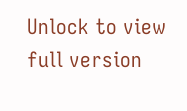Unlock to view full version